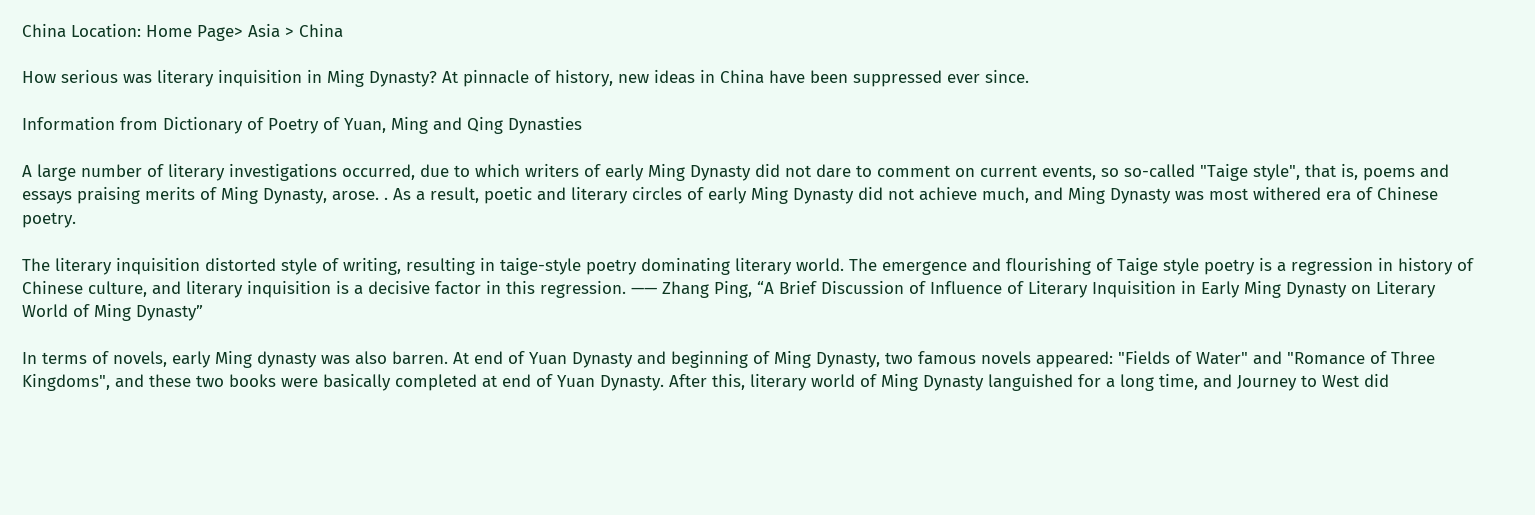China Location: Home Page> Asia > China

How serious was literary inquisition in Ming Dynasty? At pinnacle of history, new ideas in China have been suppressed ever since.

Information from Dictionary of Poetry of Yuan, Ming and Qing Dynasties

A large number of literary investigations occurred, due to which writers of early Ming Dynasty did not dare to comment on current events, so so-called "Taige style", that is, poems and essays praising merits of Ming Dynasty, arose. . As a result, poetic and literary circles of early Ming Dynasty did not achieve much, and Ming Dynasty was most withered era of Chinese poetry.

The literary inquisition distorted style of writing, resulting in taige-style poetry dominating literary world. The emergence and flourishing of Taige style poetry is a regression in history of Chinese culture, and literary inquisition is a decisive factor in this regression. —— Zhang Ping, “A Brief Discussion of Influence of Literary Inquisition in Early Ming Dynasty on Literary World of Ming Dynasty”

In terms of novels, early Ming dynasty was also barren. At end of Yuan Dynasty and beginning of Ming Dynasty, two famous novels appeared: "Fields of Water" and "Romance of Three Kingdoms", and these two books were basically completed at end of Yuan Dynasty. After this, literary world of Ming Dynasty languished for a long time, and Journey to West did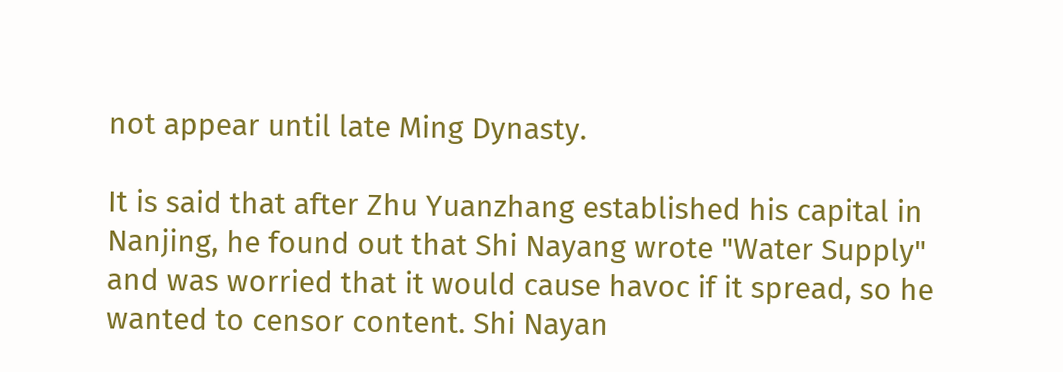not appear until late Ming Dynasty.

It is said that after Zhu Yuanzhang established his capital in Nanjing, he found out that Shi Nayang wrote "Water Supply" and was worried that it would cause havoc if it spread, so he wanted to censor content. Shi Nayan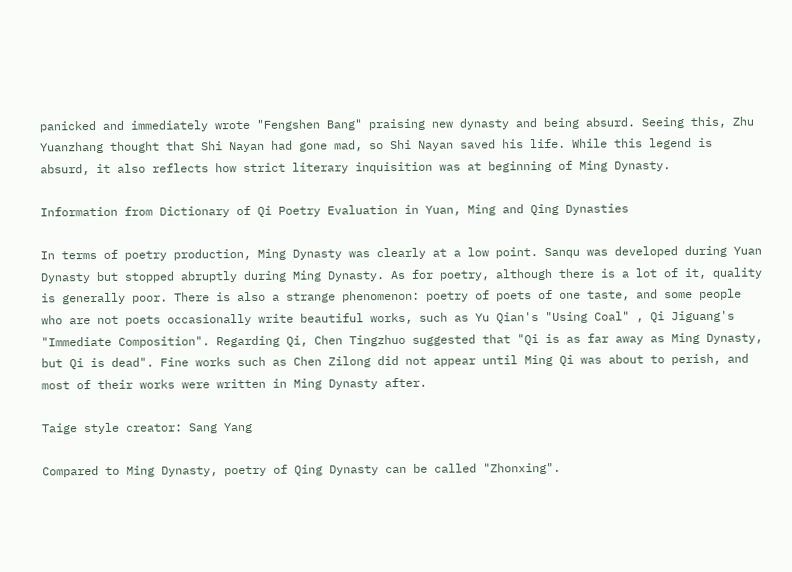panicked and immediately wrote "Fengshen Bang" praising new dynasty and being absurd. Seeing this, Zhu Yuanzhang thought that Shi Nayan had gone mad, so Shi Nayan saved his life. While this legend is absurd, it also reflects how strict literary inquisition was at beginning of Ming Dynasty.

Information from Dictionary of Qi Poetry Evaluation in Yuan, Ming and Qing Dynasties

In terms of poetry production, Ming Dynasty was clearly at a low point. Sanqu was developed during Yuan Dynasty but stopped abruptly during Ming Dynasty. As for poetry, although there is a lot of it, quality is generally poor. There is also a strange phenomenon: poetry of poets of one taste, and some people who are not poets occasionally write beautiful works, such as Yu Qian's "Using Coal" , Qi Jiguang's "Immediate Composition". Regarding Qi, Chen Tingzhuo suggested that "Qi is as far away as Ming Dynasty, but Qi is dead". Fine works such as Chen Zilong did not appear until Ming Qi was about to perish, and most of their works were written in Ming Dynasty after.

Taige style creator: Sang Yang

Compared to Ming Dynasty, poetry of Qing Dynasty can be called "Zhonxing".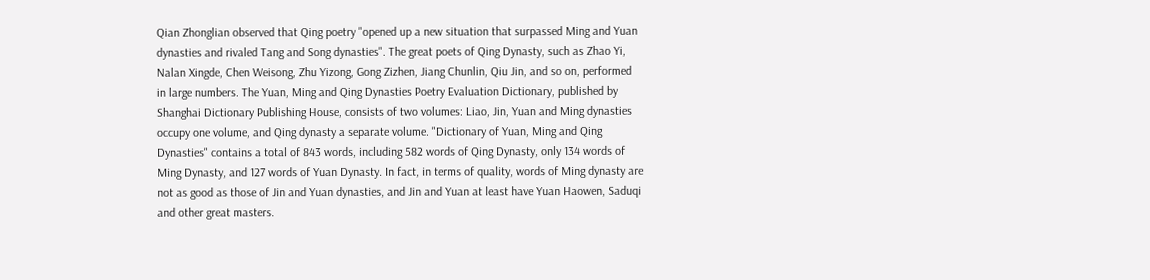Qian Zhonglian observed that Qing poetry "opened up a new situation that surpassed Ming and Yuan dynasties and rivaled Tang and Song dynasties". The great poets of Qing Dynasty, such as Zhao Yi, Nalan Xingde, Chen Weisong, Zhu Yizong, Gong Zizhen, Jiang Chunlin, Qiu Jin, and so on, performed in large numbers. The Yuan, Ming and Qing Dynasties Poetry Evaluation Dictionary, published by Shanghai Dictionary Publishing House, consists of two volumes: Liao, Jin, Yuan and Ming dynasties occupy one volume, and Qing dynasty a separate volume. "Dictionary of Yuan, Ming and Qing Dynasties" contains a total of 843 words, including 582 words of Qing Dynasty, only 134 words of Ming Dynasty, and 127 words of Yuan Dynasty. In fact, in terms of quality, words of Ming dynasty are not as good as those of Jin and Yuan dynasties, and Jin and Yuan at least have Yuan Haowen, Saduqi and other great masters.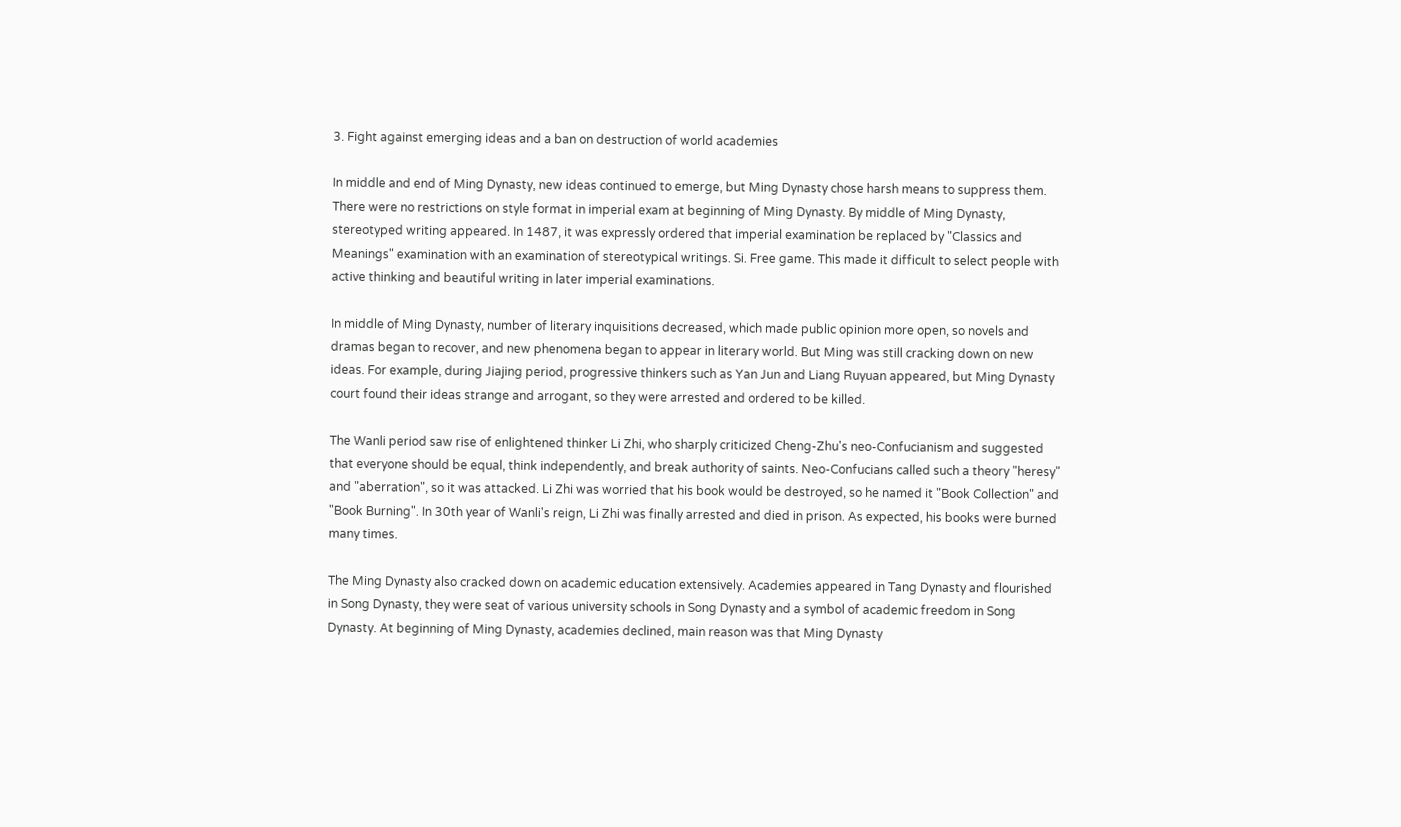3. Fight against emerging ideas and a ban on destruction of world academies

In middle and end of Ming Dynasty, new ideas continued to emerge, but Ming Dynasty chose harsh means to suppress them. There were no restrictions on style format in imperial exam at beginning of Ming Dynasty. By middle of Ming Dynasty, stereotyped writing appeared. In 1487, it was expressly ordered that imperial examination be replaced by "Classics and Meanings" examination with an examination of stereotypical writings. Si. Free game. This made it difficult to select people with active thinking and beautiful writing in later imperial examinations.

In middle of Ming Dynasty, number of literary inquisitions decreased, which made public opinion more open, so novels and dramas began to recover, and new phenomena began to appear in literary world. But Ming was still cracking down on new ideas. For example, during Jiajing period, progressive thinkers such as Yan Jun and Liang Ruyuan appeared, but Ming Dynasty court found their ideas strange and arrogant, so they were arrested and ordered to be killed.

The Wanli period saw rise of enlightened thinker Li Zhi, who sharply criticized Cheng-Zhu's neo-Confucianism and suggested that everyone should be equal, think independently, and break authority of saints. Neo-Confucians called such a theory "heresy" and "aberration", so it was attacked. Li Zhi was worried that his book would be destroyed, so he named it "Book Collection" and "Book Burning". In 30th year of Wanli's reign, Li Zhi was finally arrested and died in prison. As expected, his books were burned many times.

The Ming Dynasty also cracked down on academic education extensively. Academies appeared in Tang Dynasty and flourished in Song Dynasty, they were seat of various university schools in Song Dynasty and a symbol of academic freedom in Song Dynasty. At beginning of Ming Dynasty, academies declined, main reason was that Ming Dynasty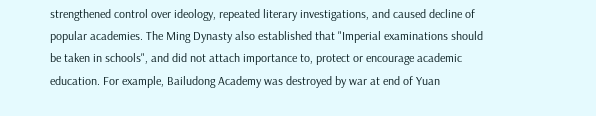strengthened control over ideology, repeated literary investigations, and caused decline of popular academies. The Ming Dynasty also established that "Imperial examinations should be taken in schools", and did not attach importance to, protect or encourage academic education. For example, Bailudong Academy was destroyed by war at end of Yuan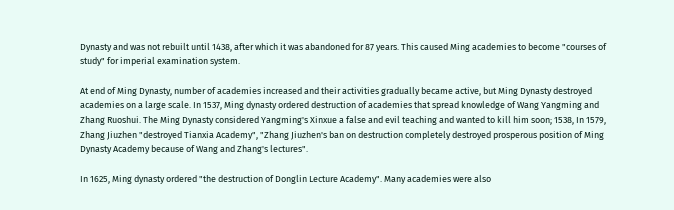Dynasty and was not rebuilt until 1438, after which it was abandoned for 87 years. This caused Ming academies to become "courses of study" for imperial examination system.

At end of Ming Dynasty, number of academies increased and their activities gradually became active, but Ming Dynasty destroyed academies on a large scale. In 1537, Ming dynasty ordered destruction of academies that spread knowledge of Wang Yangming and Zhang Ruoshui. The Ming Dynasty considered Yangming's Xinxue a false and evil teaching and wanted to kill him soon; 1538, In 1579, Zhang Jiuzhen "destroyed Tianxia Academy", "Zhang Jiuzhen's ban on destruction completely destroyed prosperous position of Ming Dynasty Academy because of Wang and Zhang's lectures".

In 1625, Ming dynasty ordered "the destruction of Donglin Lecture Academy". Many academies were also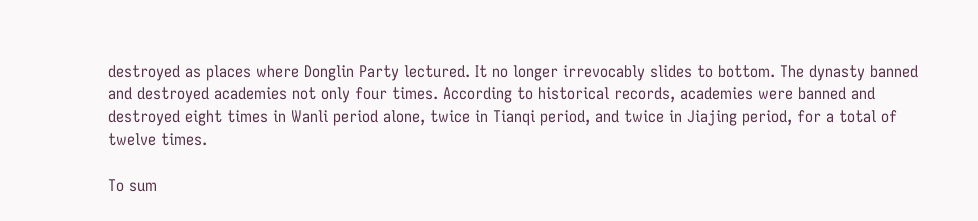destroyed as places where Donglin Party lectured. It no longer irrevocably slides to bottom. The dynasty banned and destroyed academies not only four times. According to historical records, academies were banned and destroyed eight times in Wanli period alone, twice in Tianqi period, and twice in Jiajing period, for a total of twelve times.

To sum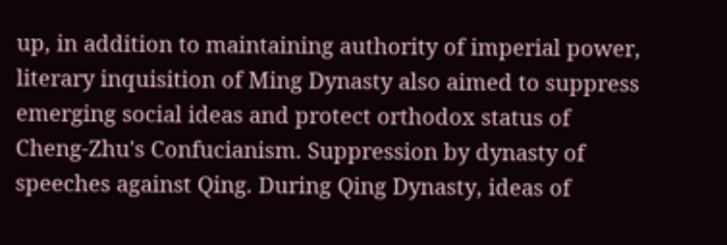up, in addition to maintaining authority of imperial power, literary inquisition of Ming Dynasty also aimed to suppress emerging social ideas and protect orthodox status of Cheng-Zhu's Confucianism. Suppression by dynasty of speeches against Qing. During Qing Dynasty, ideas of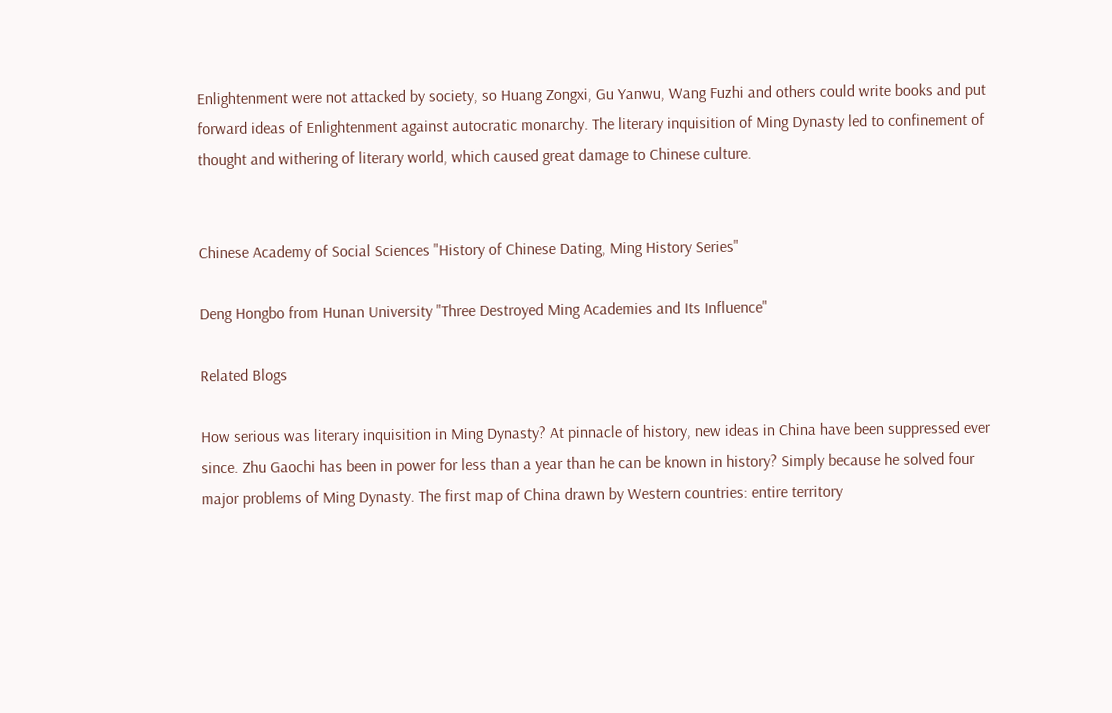Enlightenment were not attacked by society, so Huang Zongxi, Gu Yanwu, Wang Fuzhi and others could write books and put forward ideas of Enlightenment against autocratic monarchy. The literary inquisition of Ming Dynasty led to confinement of thought and withering of literary world, which caused great damage to Chinese culture.


Chinese Academy of Social Sciences "History of Chinese Dating, Ming History Series"

Deng Hongbo from Hunan University "Three Destroyed Ming Academies and Its Influence"

Related Blogs

How serious was literary inquisition in Ming Dynasty? At pinnacle of history, new ideas in China have been suppressed ever since. Zhu Gaochi has been in power for less than a year than he can be known in history? Simply because he solved four major problems of Ming Dynasty. The first map of China drawn by Western countries: entire territory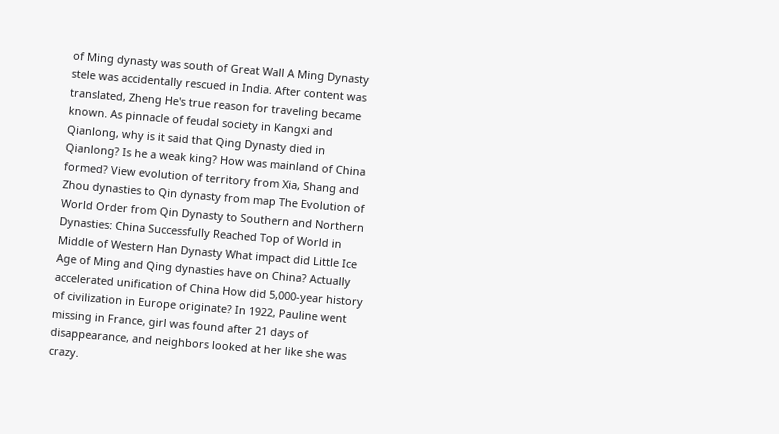of Ming dynasty was south of Great Wall A Ming Dynasty stele was accidentally rescued in India. After content was translated, Zheng He's true reason for traveling became known. As pinnacle of feudal society in Kangxi and Qianlong, why is it said that Qing Dynasty died in Qianlong? Is he a weak king? How was mainland of China formed? View evolution of territory from Xia, Shang and Zhou dynasties to Qin dynasty from map The Evolution of World Order from Qin Dynasty to Southern and Northern Dynasties: China Successfully Reached Top of World in Middle of Western Han Dynasty What impact did Little Ice Age of Ming and Qing dynasties have on China? Actually accelerated unification of China How did 5,000-year history of civilization in Europe originate? In 1922, Pauline went missing in France, girl was found after 21 days of disappearance, and neighbors looked at her like she was crazy.